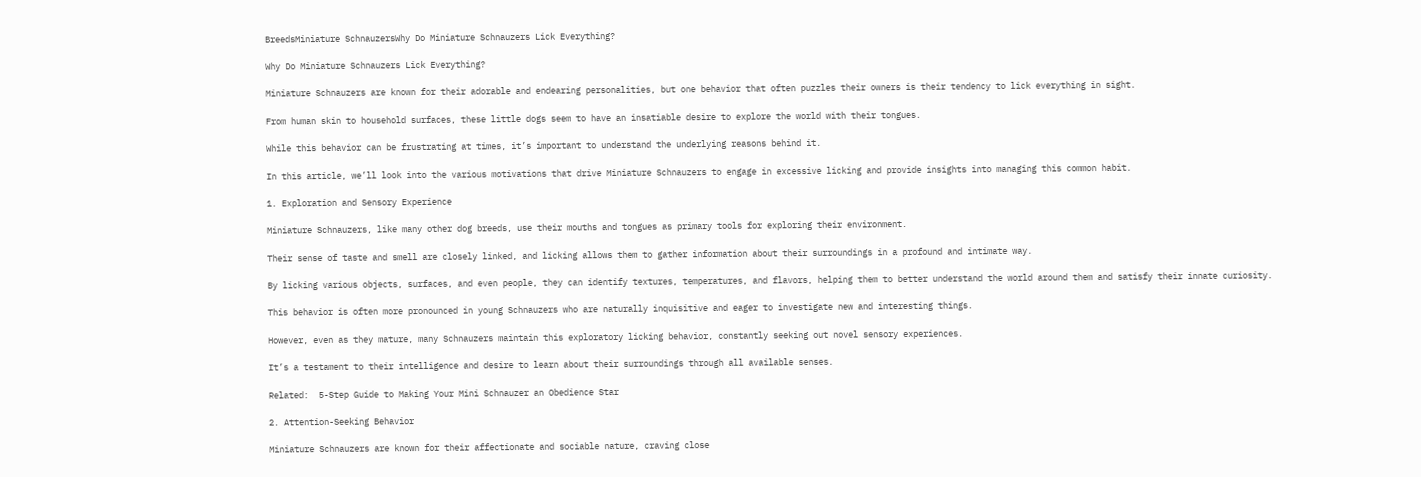BreedsMiniature SchnauzersWhy Do Miniature Schnauzers Lick Everything?

Why Do Miniature Schnauzers Lick Everything?

Miniature Schnauzers are known for their adorable and endearing personalities, but one behavior that often puzzles their owners is their tendency to lick everything in sight.

From human skin to household surfaces, these little dogs seem to have an insatiable desire to explore the world with their tongues.

While this behavior can be frustrating at times, it’s important to understand the underlying reasons behind it.

In this article, we’ll look into the various motivations that drive Miniature Schnauzers to engage in excessive licking and provide insights into managing this common habit.

1. Exploration and Sensory Experience

Miniature Schnauzers, like many other dog breeds, use their mouths and tongues as primary tools for exploring their environment.

Their sense of taste and smell are closely linked, and licking allows them to gather information about their surroundings in a profound and intimate way.

By licking various objects, surfaces, and even people, they can identify textures, temperatures, and flavors, helping them to better understand the world around them and satisfy their innate curiosity.

This behavior is often more pronounced in young Schnauzers who are naturally inquisitive and eager to investigate new and interesting things.

However, even as they mature, many Schnauzers maintain this exploratory licking behavior, constantly seeking out novel sensory experiences.

It’s a testament to their intelligence and desire to learn about their surroundings through all available senses.

Related:  5-Step Guide to Making Your Mini Schnauzer an Obedience Star

2. Attention-Seeking Behavior

Miniature Schnauzers are known for their affectionate and sociable nature, craving close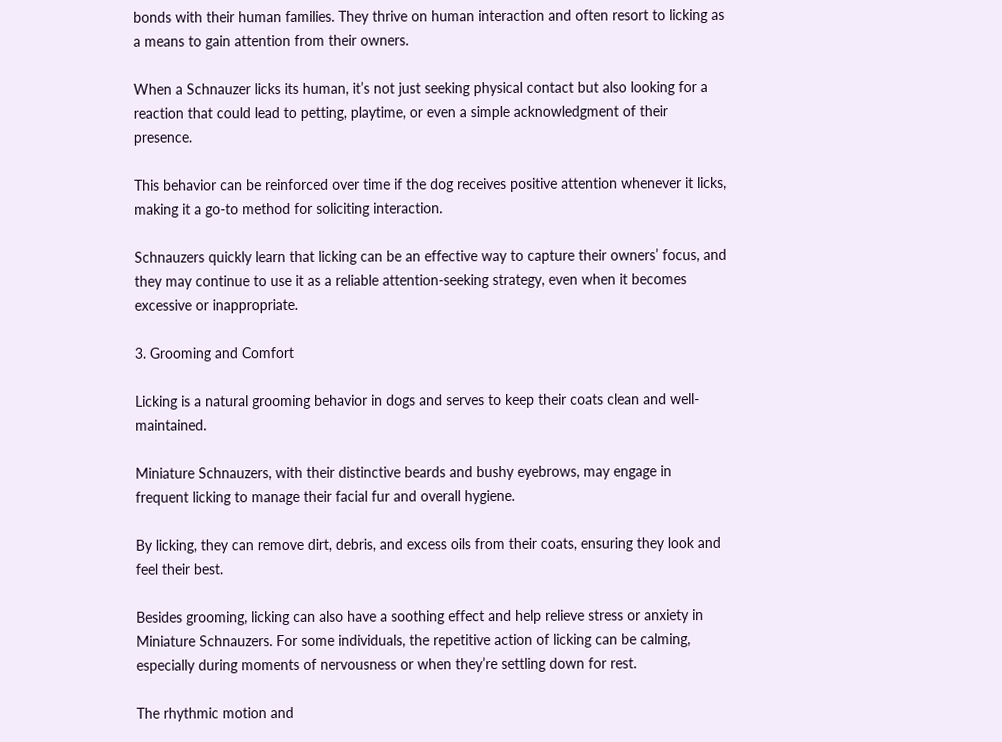bonds with their human families. They thrive on human interaction and often resort to licking as a means to gain attention from their owners.

When a Schnauzer licks its human, it’s not just seeking physical contact but also looking for a reaction that could lead to petting, playtime, or even a simple acknowledgment of their presence.

This behavior can be reinforced over time if the dog receives positive attention whenever it licks, making it a go-to method for soliciting interaction.

Schnauzers quickly learn that licking can be an effective way to capture their owners’ focus, and they may continue to use it as a reliable attention-seeking strategy, even when it becomes excessive or inappropriate.

3. Grooming and Comfort

Licking is a natural grooming behavior in dogs and serves to keep their coats clean and well-maintained.

Miniature Schnauzers, with their distinctive beards and bushy eyebrows, may engage in frequent licking to manage their facial fur and overall hygiene.

By licking, they can remove dirt, debris, and excess oils from their coats, ensuring they look and feel their best.

Besides grooming, licking can also have a soothing effect and help relieve stress or anxiety in Miniature Schnauzers. For some individuals, the repetitive action of licking can be calming, especially during moments of nervousness or when they’re settling down for rest.

The rhythmic motion and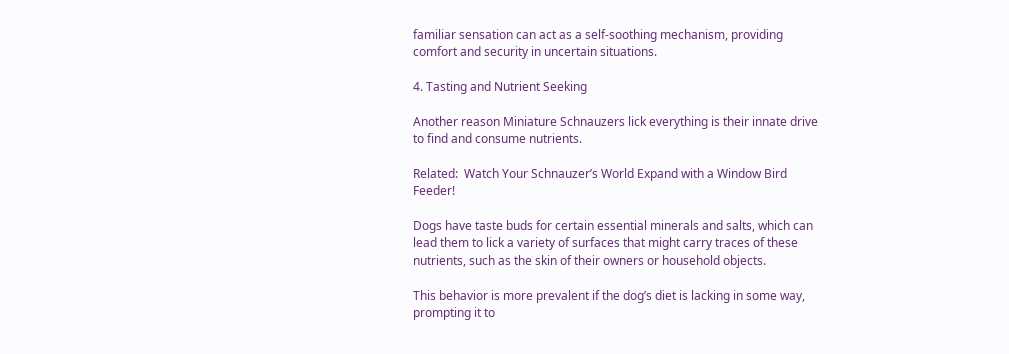familiar sensation can act as a self-soothing mechanism, providing comfort and security in uncertain situations.

4. Tasting and Nutrient Seeking

Another reason Miniature Schnauzers lick everything is their innate drive to find and consume nutrients.

Related:  Watch Your Schnauzer’s World Expand with a Window Bird Feeder!

Dogs have taste buds for certain essential minerals and salts, which can lead them to lick a variety of surfaces that might carry traces of these nutrients, such as the skin of their owners or household objects.

This behavior is more prevalent if the dog’s diet is lacking in some way, prompting it to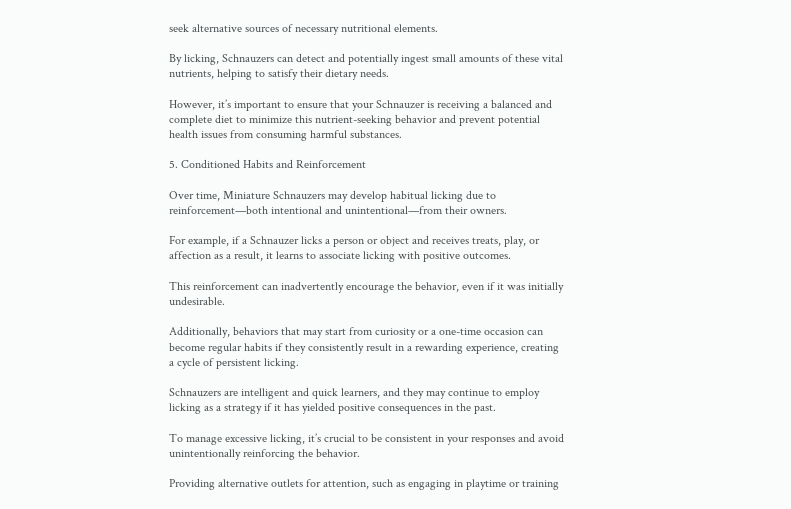seek alternative sources of necessary nutritional elements.

By licking, Schnauzers can detect and potentially ingest small amounts of these vital nutrients, helping to satisfy their dietary needs.

However, it’s important to ensure that your Schnauzer is receiving a balanced and complete diet to minimize this nutrient-seeking behavior and prevent potential health issues from consuming harmful substances.

5. Conditioned Habits and Reinforcement

Over time, Miniature Schnauzers may develop habitual licking due to reinforcement—both intentional and unintentional—from their owners.

For example, if a Schnauzer licks a person or object and receives treats, play, or affection as a result, it learns to associate licking with positive outcomes.

This reinforcement can inadvertently encourage the behavior, even if it was initially undesirable.

Additionally, behaviors that may start from curiosity or a one-time occasion can become regular habits if they consistently result in a rewarding experience, creating a cycle of persistent licking.

Schnauzers are intelligent and quick learners, and they may continue to employ licking as a strategy if it has yielded positive consequences in the past.

To manage excessive licking, it’s crucial to be consistent in your responses and avoid unintentionally reinforcing the behavior.

Providing alternative outlets for attention, such as engaging in playtime or training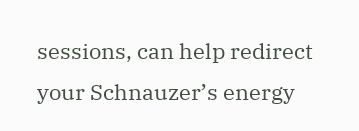sessions, can help redirect your Schnauzer’s energy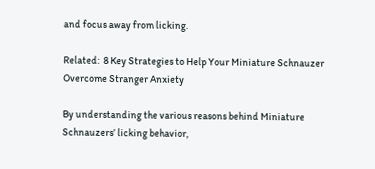and focus away from licking.

Related:  8 Key Strategies to Help Your Miniature Schnauzer Overcome Stranger Anxiety

By understanding the various reasons behind Miniature Schnauzers’ licking behavior,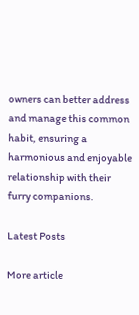owners can better address and manage this common habit, ensuring a harmonious and enjoyable relationship with their furry companions.

Latest Posts

More article